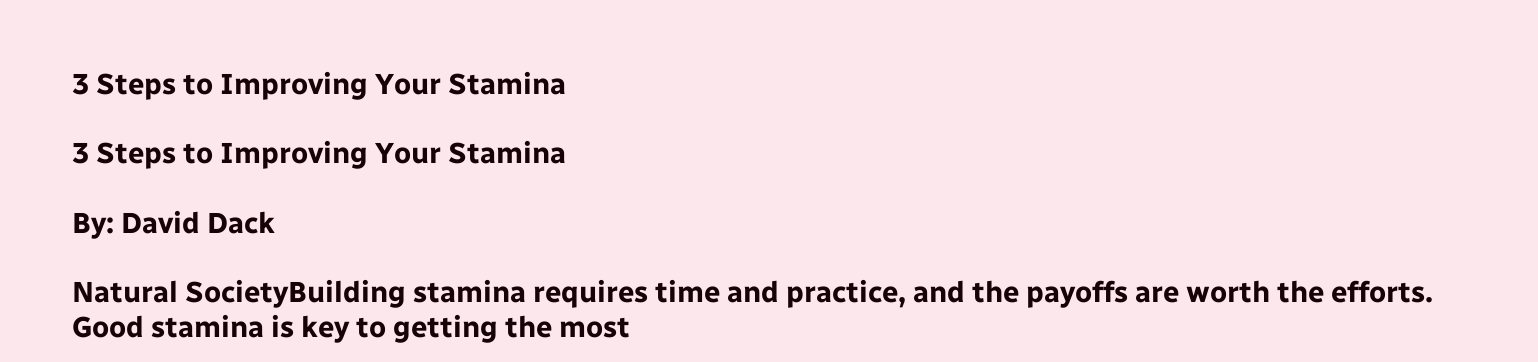3 Steps to Improving Your Stamina

3 Steps to Improving Your Stamina

By: David Dack

Natural SocietyBuilding stamina requires time and practice, and the payoffs are worth the efforts. Good stamina is key to getting the most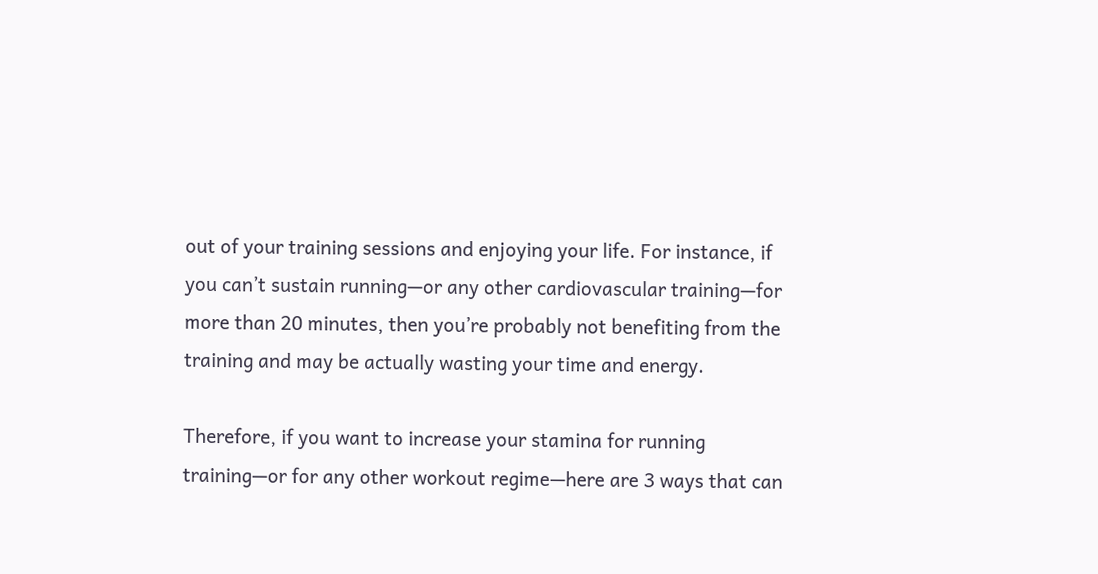out of your training sessions and enjoying your life. For instance, if you can’t sustain running—or any other cardiovascular training—for more than 20 minutes, then you’re probably not benefiting from the training and may be actually wasting your time and energy.

Therefore, if you want to increase your stamina for running training—or for any other workout regime—here are 3 ways that can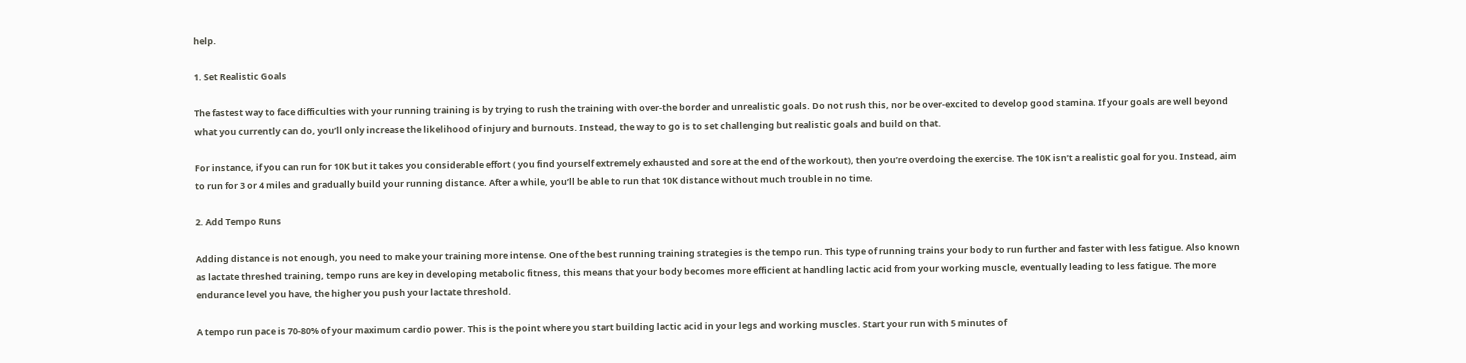help.

1. Set Realistic Goals

The fastest way to face difficulties with your running training is by trying to rush the training with over-the border and unrealistic goals. Do not rush this, nor be over-excited to develop good stamina. If your goals are well beyond what you currently can do, you’ll only increase the likelihood of injury and burnouts. Instead, the way to go is to set challenging but realistic goals and build on that.

For instance, if you can run for 10K but it takes you considerable effort ( you find yourself extremely exhausted and sore at the end of the workout), then you’re overdoing the exercise. The 10K isn’t a realistic goal for you. Instead, aim to run for 3 or 4 miles and gradually build your running distance. After a while, you’ll be able to run that 10K distance without much trouble in no time.

2. Add Tempo Runs

Adding distance is not enough, you need to make your training more intense. One of the best running training strategies is the tempo run. This type of running trains your body to run further and faster with less fatigue. Also known as lactate threshed training, tempo runs are key in developing metabolic fitness, this means that your body becomes more efficient at handling lactic acid from your working muscle, eventually leading to less fatigue. The more endurance level you have, the higher you push your lactate threshold.

A tempo run pace is 70-80% of your maximum cardio power. This is the point where you start building lactic acid in your legs and working muscles. Start your run with 5 minutes of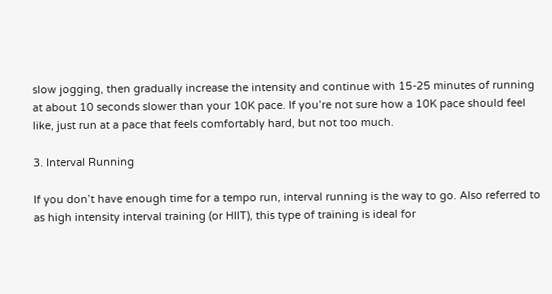slow jogging, then gradually increase the intensity and continue with 15-25 minutes of running at about 10 seconds slower than your 10K pace. If you’re not sure how a 10K pace should feel like, just run at a pace that feels comfortably hard, but not too much.

3. Interval Running

If you don’t have enough time for a tempo run, interval running is the way to go. Also referred to as high intensity interval training (or HIIT), this type of training is ideal for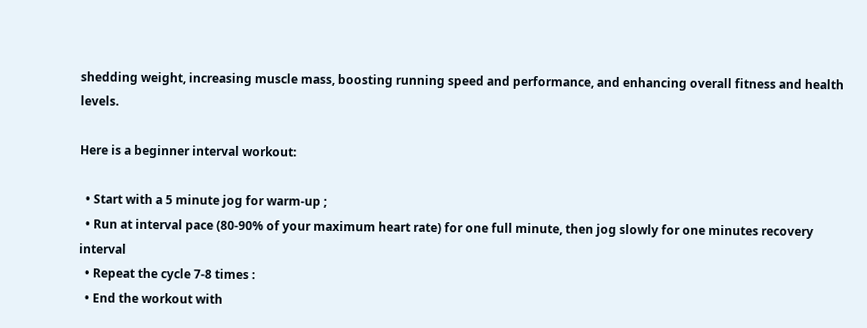shedding weight, increasing muscle mass, boosting running speed and performance, and enhancing overall fitness and health levels.

Here is a beginner interval workout:

  • Start with a 5 minute jog for warm-up ;
  • Run at interval pace (80-90% of your maximum heart rate) for one full minute, then jog slowly for one minutes recovery interval
  • Repeat the cycle 7-8 times :
  • End the workout with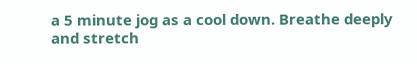a 5 minute jog as a cool down. Breathe deeply and stretch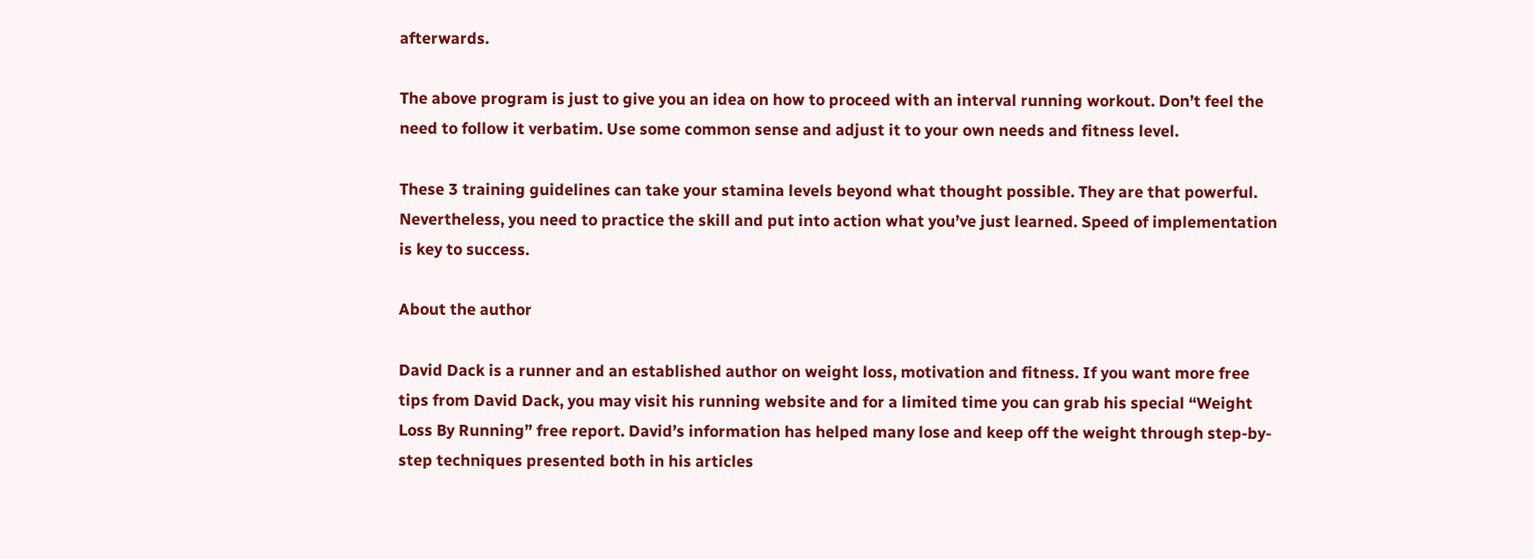afterwards.

The above program is just to give you an idea on how to proceed with an interval running workout. Don’t feel the need to follow it verbatim. Use some common sense and adjust it to your own needs and fitness level.

These 3 training guidelines can take your stamina levels beyond what thought possible. They are that powerful. Nevertheless, you need to practice the skill and put into action what you’ve just learned. Speed of implementation is key to success.

About the author

David Dack is a runner and an established author on weight loss, motivation and fitness. If you want more free tips from David Dack, you may visit his running website and for a limited time you can grab his special “Weight Loss By Running” free report. David’s information has helped many lose and keep off the weight through step-by-step techniques presented both in his articles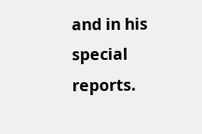and in his special reports.